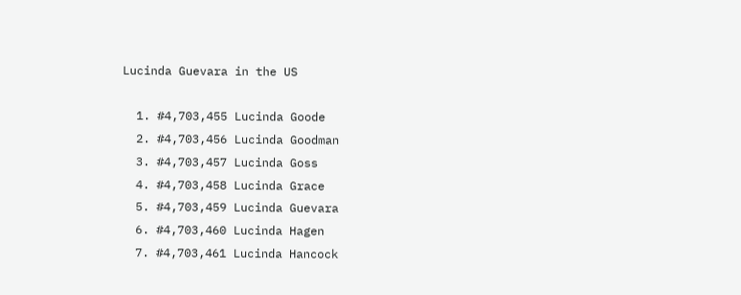Lucinda Guevara in the US

  1. #4,703,455 Lucinda Goode
  2. #4,703,456 Lucinda Goodman
  3. #4,703,457 Lucinda Goss
  4. #4,703,458 Lucinda Grace
  5. #4,703,459 Lucinda Guevara
  6. #4,703,460 Lucinda Hagen
  7. #4,703,461 Lucinda Hancock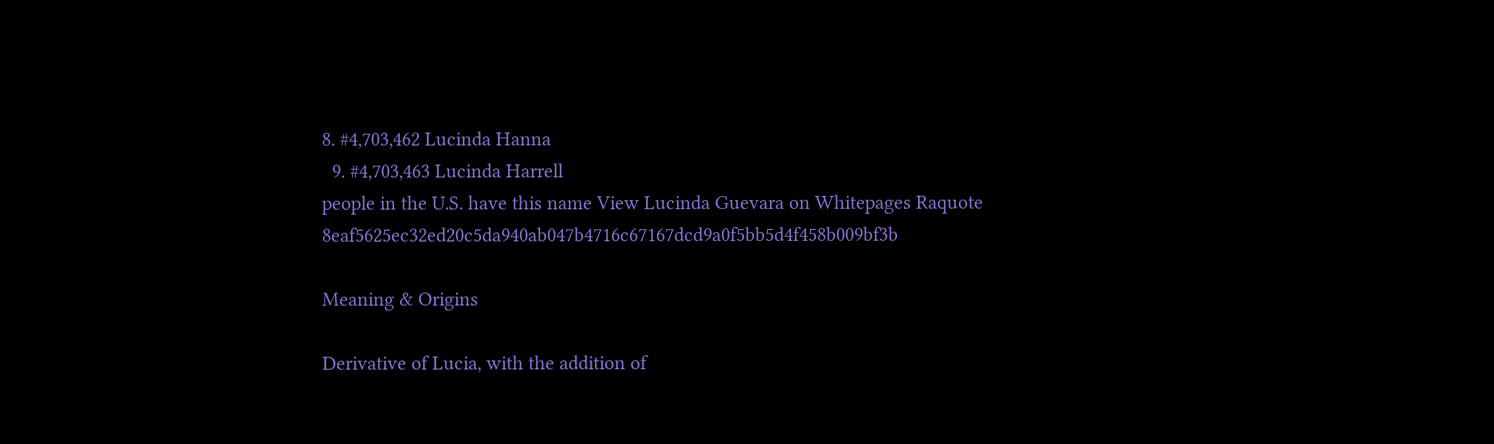8. #4,703,462 Lucinda Hanna
  9. #4,703,463 Lucinda Harrell
people in the U.S. have this name View Lucinda Guevara on Whitepages Raquote 8eaf5625ec32ed20c5da940ab047b4716c67167dcd9a0f5bb5d4f458b009bf3b

Meaning & Origins

Derivative of Lucia, with the addition of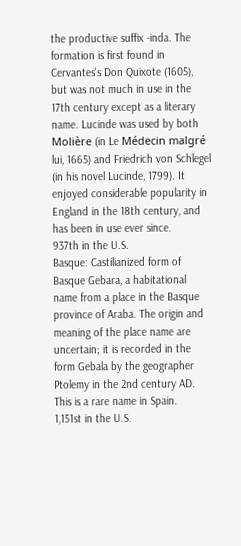the productive suffix -inda. The formation is first found in Cervantes's Don Quixote (1605), but was not much in use in the 17th century except as a literary name. Lucinde was used by both Molière (in Le Médecin malgré lui, 1665) and Friedrich von Schlegel (in his novel Lucinde, 1799). It enjoyed considerable popularity in England in the 18th century, and has been in use ever since.
937th in the U.S.
Basque: Castilianized form of Basque Gebara, a habitational name from a place in the Basque province of Araba. The origin and meaning of the place name are uncertain; it is recorded in the form Gebala by the geographer Ptolemy in the 2nd century AD. This is a rare name in Spain.
1,151st in the U.S.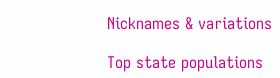Nicknames & variations

Top state populations